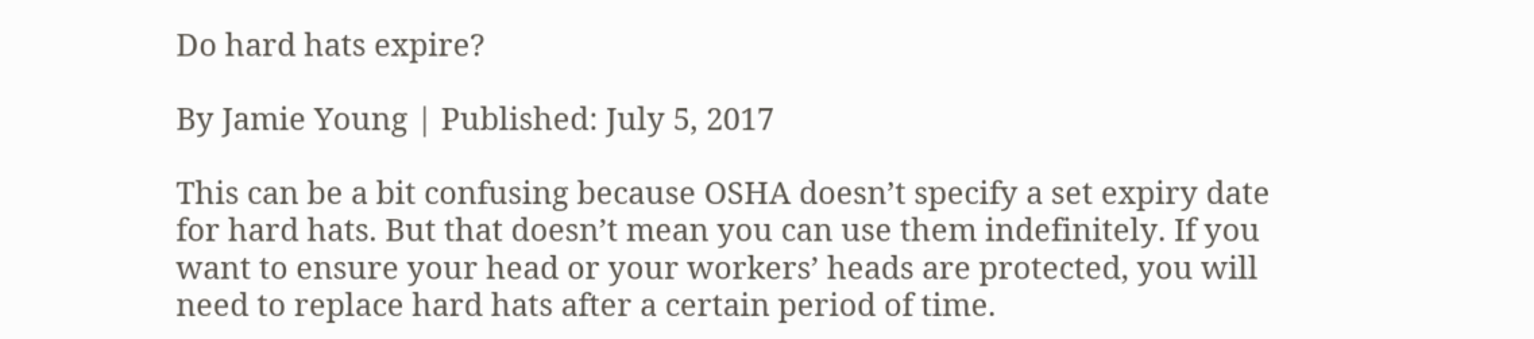Do hard hats expire?

By Jamie Young | Published: July 5, 2017

This can be a bit confusing because OSHA doesn’t specify a set expiry date for hard hats. But that doesn’t mean you can use them indefinitely. If you want to ensure your head or your workers’ heads are protected, you will need to replace hard hats after a certain period of time.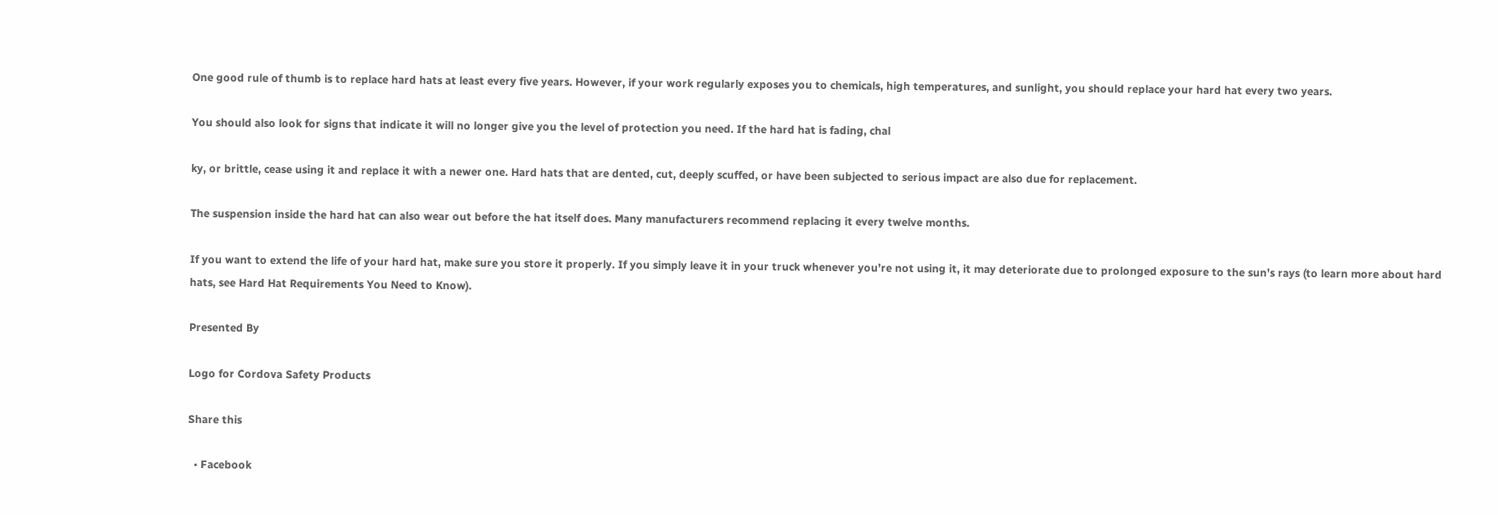One good rule of thumb is to replace hard hats at least every five years. However, if your work regularly exposes you to chemicals, high temperatures, and sunlight, you should replace your hard hat every two years.

You should also look for signs that indicate it will no longer give you the level of protection you need. If the hard hat is fading, chal

ky, or brittle, cease using it and replace it with a newer one. Hard hats that are dented, cut, deeply scuffed, or have been subjected to serious impact are also due for replacement.

The suspension inside the hard hat can also wear out before the hat itself does. Many manufacturers recommend replacing it every twelve months.

If you want to extend the life of your hard hat, make sure you store it properly. If you simply leave it in your truck whenever you’re not using it, it may deteriorate due to prolonged exposure to the sun’s rays (to learn more about hard hats, see Hard Hat Requirements You Need to Know).

Presented By

Logo for Cordova Safety Products

Share this

  • Facebook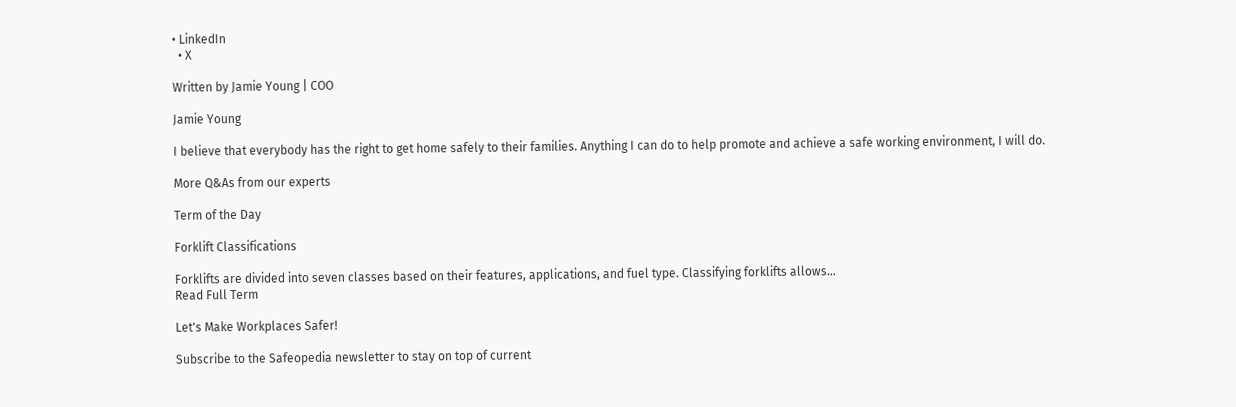• LinkedIn
  • X

Written by Jamie Young | COO

Jamie Young

I believe that everybody has the right to get home safely to their families. Anything I can do to help promote and achieve a safe working environment, I will do.

More Q&As from our experts

Term of the Day

Forklift Classifications

Forklifts are divided into seven classes based on their features, applications, and fuel type. Classifying forklifts allows…
Read Full Term

Let's Make Workplaces Safer!

Subscribe to the Safeopedia newsletter to stay on top of current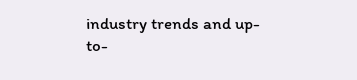industry trends and up-to-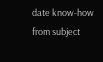date know-how from subject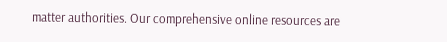matter authorities. Our comprehensive online resources are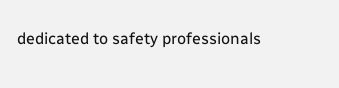dedicated to safety professionals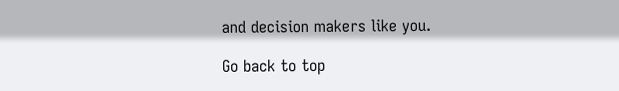and decision makers like you.

Go back to top